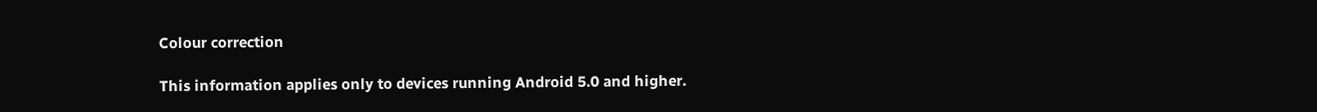Colour correction

This information applies only to devices running Android 5.0 and higher.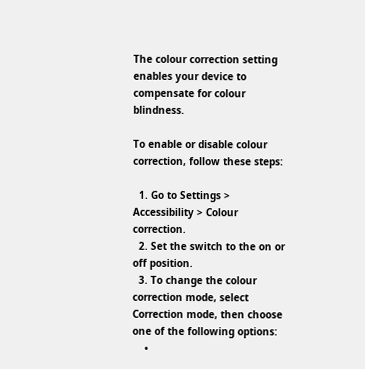The colour correction setting enables your device to compensate for colour blindness.

To enable or disable colour correction, follow these steps:

  1. Go to Settings > Accessibility > Colour correction.
  2. Set the switch to the on or off position.
  3. To change the colour correction mode, select Correction mode, then choose one of the following options:
    •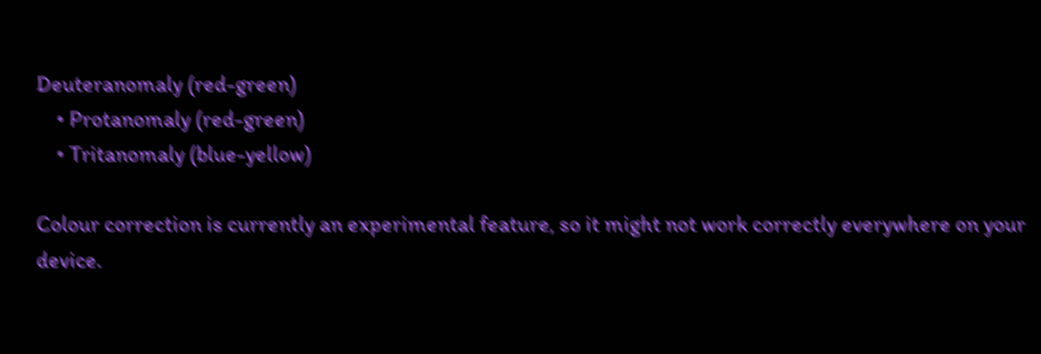Deuteranomaly (red-green)
    • Protanomaly (red-green)
    • Tritanomaly (blue-yellow)

Colour correction is currently an experimental feature, so it might not work correctly everywhere on your device.